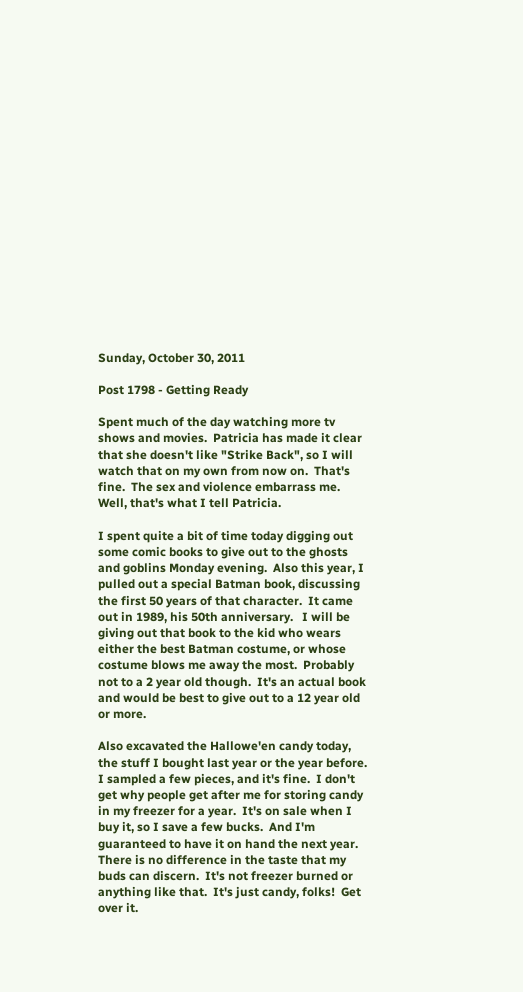Sunday, October 30, 2011

Post 1798 - Getting Ready

Spent much of the day watching more tv shows and movies.  Patricia has made it clear that she doesn't like "Strike Back", so I will watch that on my own from now on.  That's fine.  The sex and violence embarrass me.  Well, that's what I tell Patricia.

I spent quite a bit of time today digging out some comic books to give out to the ghosts and goblins Monday evening.  Also this year, I pulled out a special Batman book, discussing the first 50 years of that character.  It came out in 1989, his 50th anniversary.   I will be giving out that book to the kid who wears either the best Batman costume, or whose costume blows me away the most.  Probably not to a 2 year old though.  It's an actual book and would be best to give out to a 12 year old or more.

Also excavated the Hallowe'en candy today, the stuff I bought last year or the year before.  I sampled a few pieces, and it's fine.  I don't get why people get after me for storing candy in my freezer for a year.  It's on sale when I buy it, so I save a few bucks.  And I'm guaranteed to have it on hand the next year.  There is no difference in the taste that my buds can discern.  It's not freezer burned or anything like that.  It's just candy, folks!  Get over it.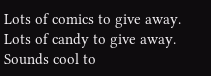Lots of comics to give away. Lots of candy to give away.  Sounds cool to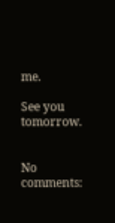me.

See you tomorrow.


No comments: